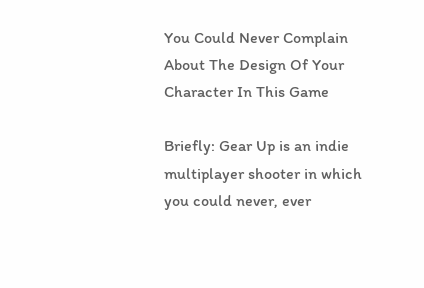You Could Never Complain About The Design Of Your Character In This Game

Briefly: Gear Up is an indie multiplayer shooter in which you could never, ever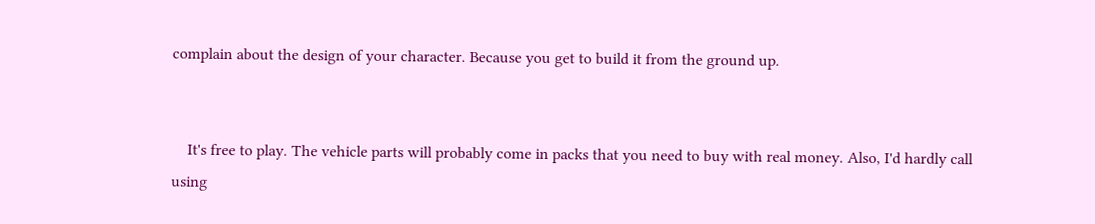complain about the design of your character. Because you get to build it from the ground up.


    It's free to play. The vehicle parts will probably come in packs that you need to buy with real money. Also, I'd hardly call using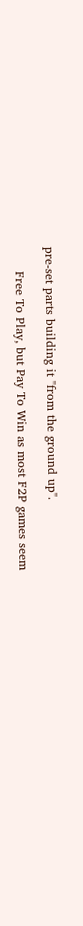pre-set parts building it "from the ground up".

      Free To Play, but Pay To Win as most F2P games seem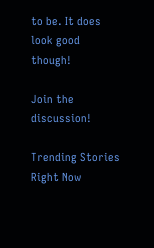to be. It does look good though!

Join the discussion!

Trending Stories Right Now